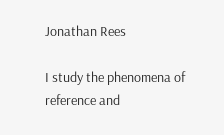Jonathan Rees

I study the phenomena of reference and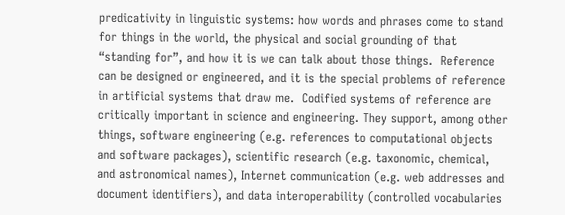predicativity in linguistic systems: how words and phrases come to stand for things in the world, the physical and social grounding of that “standing for”, and how it is we can talk about those things.  Reference can be designed or engineered, and it is the special problems of reference in artificial systems that draw me.  Codified systems of reference are critically important in science and engineering. They support, among other things, software engineering (e.g. references to computational objects and software packages), scientific research (e.g. taxonomic, chemical, and astronomical names), Internet communication (e.g. web addresses and document identifiers), and data interoperability (controlled vocabularies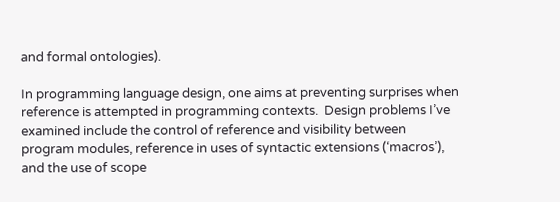and formal ontologies).

In programming language design, one aims at preventing surprises when reference is attempted in programming contexts.  Design problems I’ve examined include the control of reference and visibility between program modules, reference in uses of syntactic extensions (‘macros’), and the use of scope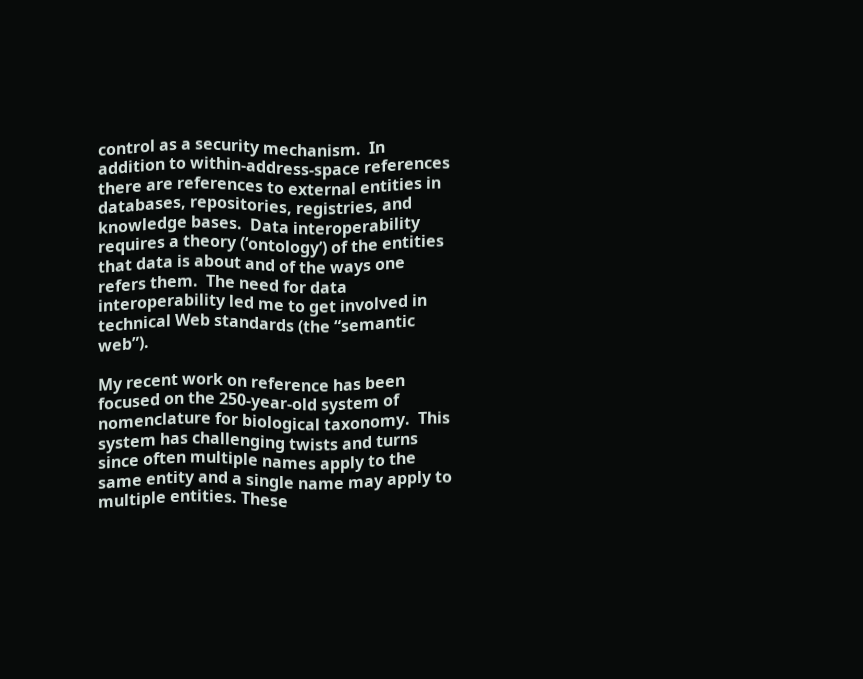control as a security mechanism.  In addition to within-address-space references there are references to external entities in databases, repositories, registries, and knowledge bases.  Data interoperability requires a theory (‘ontology’) of the entities that data is about and of the ways one refers them.  The need for data interoperability led me to get involved in technical Web standards (the “semantic web”).

My recent work on reference has been focused on the 250-year-old system of nomenclature for biological taxonomy.  This system has challenging twists and turns since often multiple names apply to the same entity and a single name may apply to multiple entities. These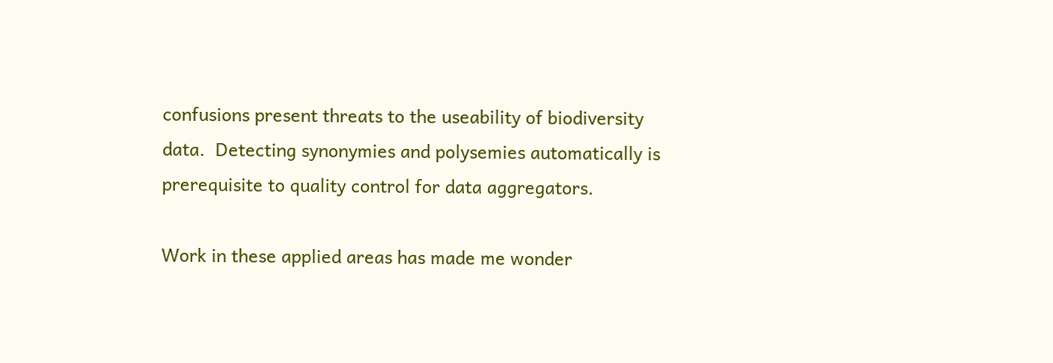confusions present threats to the useability of biodiversity data.  Detecting synonymies and polysemies automatically is prerequisite to quality control for data aggregators.

Work in these applied areas has made me wonder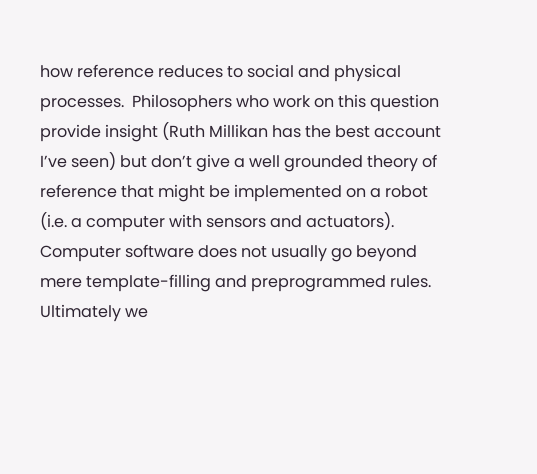how reference reduces to social and physical processes.  Philosophers who work on this question provide insight (Ruth Millikan has the best account I’ve seen) but don’t give a well grounded theory of reference that might be implemented on a robot (i.e. a computer with sensors and actuators).  Computer software does not usually go beyond mere template-filling and preprogrammed rules. Ultimately we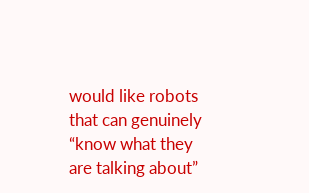would like robots that can genuinely “know what they are talking about”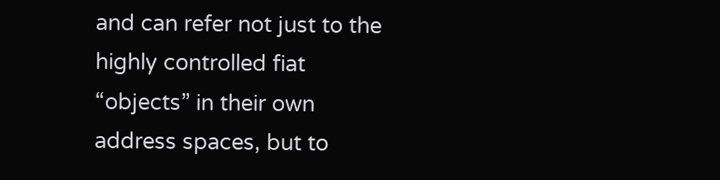and can refer not just to the highly controlled fiat “objects” in their own address spaces, but to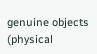genuine objects (physical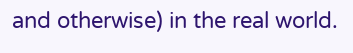and otherwise) in the real world.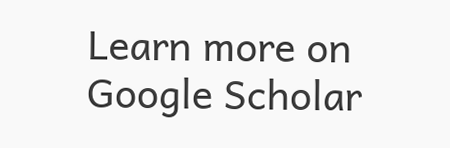Learn more on Google Scholar